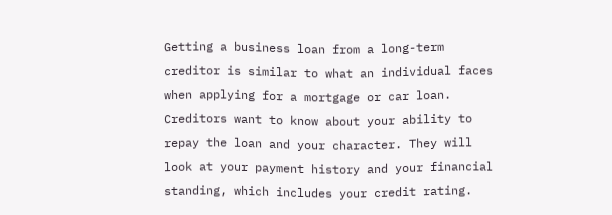Getting a business loan from a long-term creditor is similar to what an individual faces when applying for a mortgage or car loan. Creditors want to know about your ability to repay the loan and your character. They will look at your payment history and your financial standing, which includes your credit rating.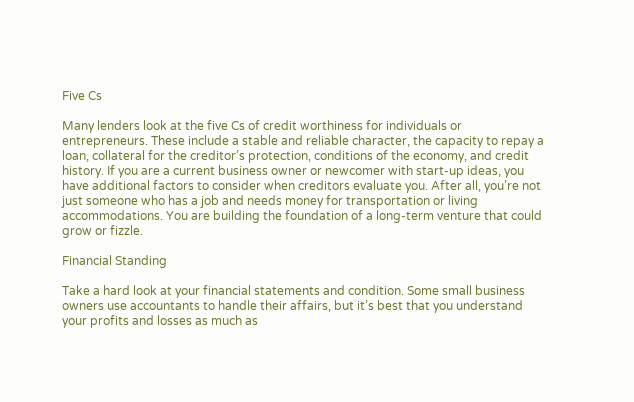Five Cs

Many lenders look at the five Cs of credit worthiness for individuals or entrepreneurs. These include a stable and reliable character, the capacity to repay a loan, collateral for the creditor’s protection, conditions of the economy, and credit history. If you are a current business owner or newcomer with start-up ideas, you have additional factors to consider when creditors evaluate you. After all, you’re not just someone who has a job and needs money for transportation or living accommodations. You are building the foundation of a long-term venture that could grow or fizzle.

Financial Standing

Take a hard look at your financial statements and condition. Some small business owners use accountants to handle their affairs, but it’s best that you understand your profits and losses as much as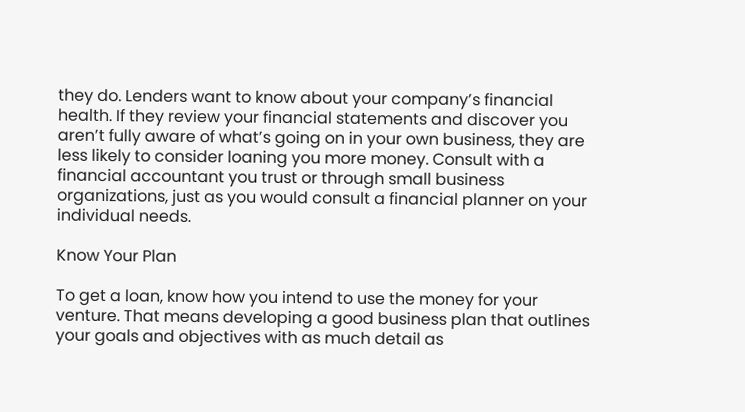they do. Lenders want to know about your company’s financial health. If they review your financial statements and discover you aren’t fully aware of what’s going on in your own business, they are less likely to consider loaning you more money. Consult with a financial accountant you trust or through small business organizations, just as you would consult a financial planner on your individual needs.

Know Your Plan

To get a loan, know how you intend to use the money for your venture. That means developing a good business plan that outlines your goals and objectives with as much detail as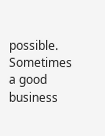possible. Sometimes a good business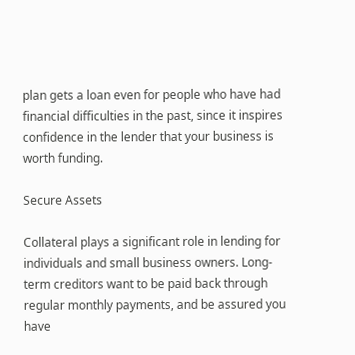plan gets a loan even for people who have had financial difficulties in the past, since it inspires confidence in the lender that your business is worth funding.

Secure Assets

Collateral plays a significant role in lending for individuals and small business owners. Long-term creditors want to be paid back through regular monthly payments, and be assured you have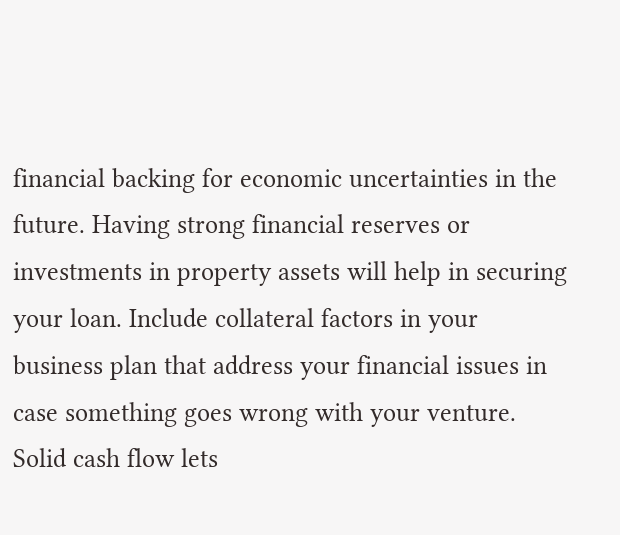financial backing for economic uncertainties in the future. Having strong financial reserves or investments in property assets will help in securing your loan. Include collateral factors in your business plan that address your financial issues in case something goes wrong with your venture. Solid cash flow lets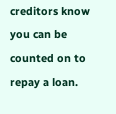creditors know you can be counted on to repay a loan.